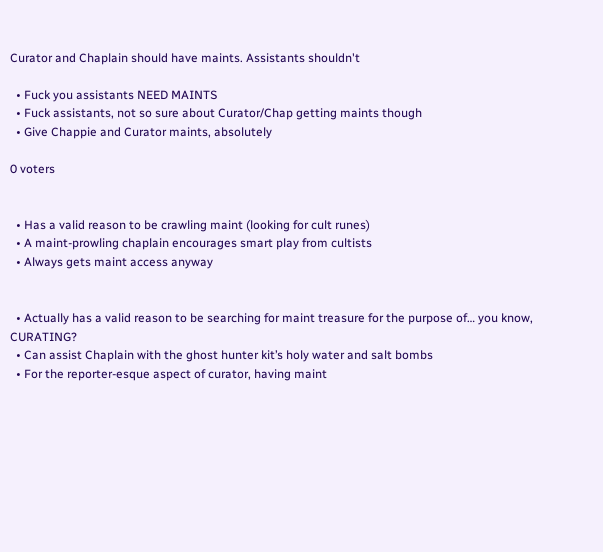Curator and Chaplain should have maints. Assistants shouldn't

  • Fuck you assistants NEED MAINTS
  • Fuck assistants, not so sure about Curator/Chap getting maints though
  • Give Chappie and Curator maints, absolutely

0 voters


  • Has a valid reason to be crawling maint (looking for cult runes)
  • A maint-prowling chaplain encourages smart play from cultists
  • Always gets maint access anyway


  • Actually has a valid reason to be searching for maint treasure for the purpose of… you know, CURATING?
  • Can assist Chaplain with the ghost hunter kit’s holy water and salt bombs
  • For the reporter-esque aspect of curator, having maint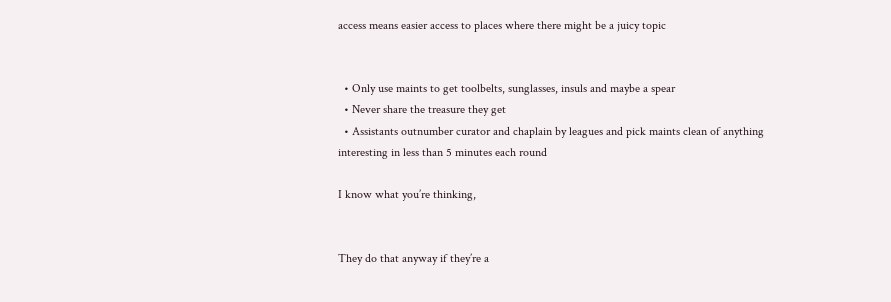access means easier access to places where there might be a juicy topic


  • Only use maints to get toolbelts, sunglasses, insuls and maybe a spear
  • Never share the treasure they get
  • Assistants outnumber curator and chaplain by leagues and pick maints clean of anything interesting in less than 5 minutes each round

I know what you’re thinking,


They do that anyway if they’re a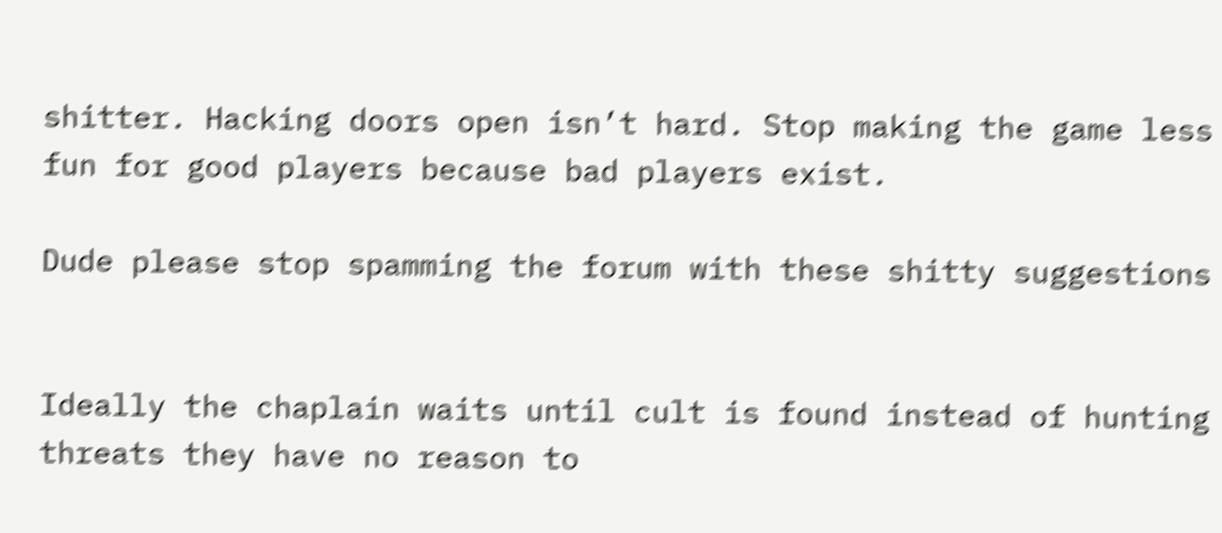shitter. Hacking doors open isn’t hard. Stop making the game less fun for good players because bad players exist.

Dude please stop spamming the forum with these shitty suggestions


Ideally the chaplain waits until cult is found instead of hunting threats they have no reason to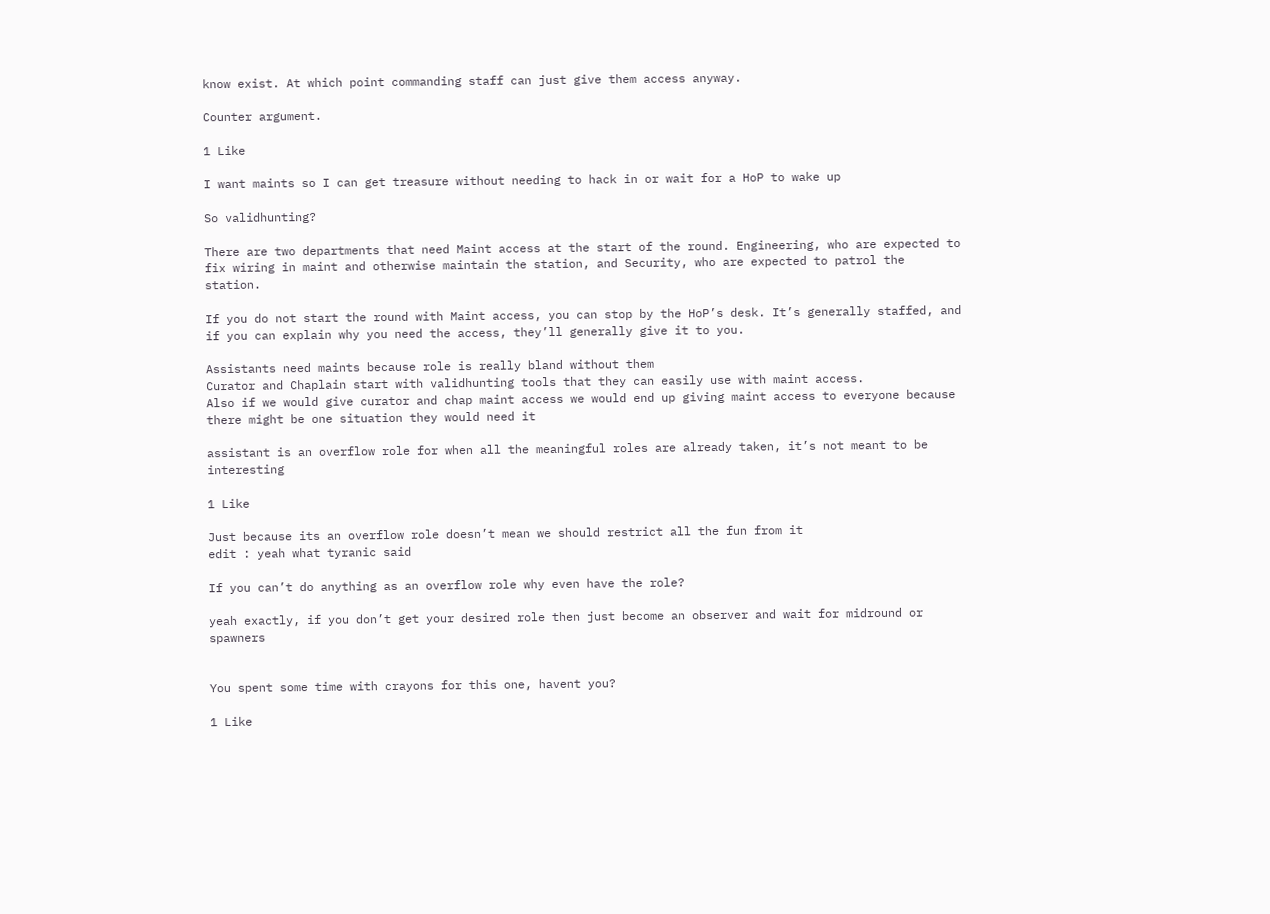know exist. At which point commanding staff can just give them access anyway.

Counter argument.

1 Like

I want maints so I can get treasure without needing to hack in or wait for a HoP to wake up

So validhunting?

There are two departments that need Maint access at the start of the round. Engineering, who are expected to fix wiring in maint and otherwise maintain the station, and Security, who are expected to patrol the station.

If you do not start the round with Maint access, you can stop by the HoP’s desk. It’s generally staffed, and if you can explain why you need the access, they’ll generally give it to you.

Assistants need maints because role is really bland without them
Curator and Chaplain start with validhunting tools that they can easily use with maint access.
Also if we would give curator and chap maint access we would end up giving maint access to everyone because there might be one situation they would need it

assistant is an overflow role for when all the meaningful roles are already taken, it’s not meant to be interesting

1 Like

Just because its an overflow role doesn’t mean we should restrict all the fun from it
edit : yeah what tyranic said

If you can’t do anything as an overflow role why even have the role?

yeah exactly, if you don’t get your desired role then just become an observer and wait for midround or spawners


You spent some time with crayons for this one, havent you?

1 Like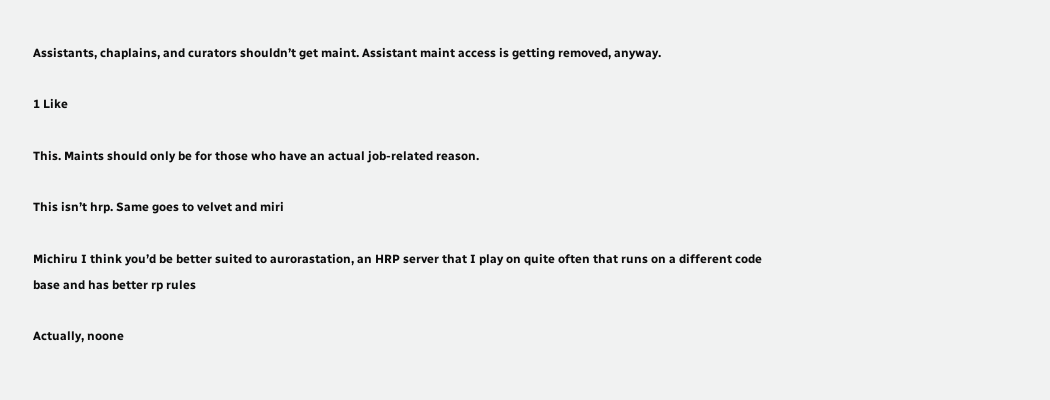Assistants, chaplains, and curators shouldn’t get maint. Assistant maint access is getting removed, anyway.

1 Like

This. Maints should only be for those who have an actual job-related reason.

This isn’t hrp. Same goes to velvet and miri

Michiru I think you’d be better suited to aurorastation, an HRP server that I play on quite often that runs on a different code base and has better rp rules

Actually, noone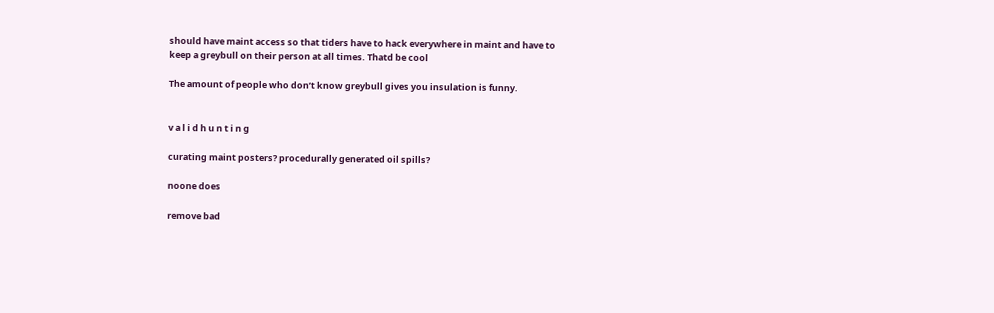should have maint access so that tiders have to hack everywhere in maint and have to keep a greybull on their person at all times. Thatd be cool

The amount of people who don’t know greybull gives you insulation is funny.


v a l i d h u n t i n g

curating maint posters? procedurally generated oil spills?

noone does

remove bad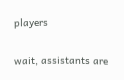players

wait, assistants are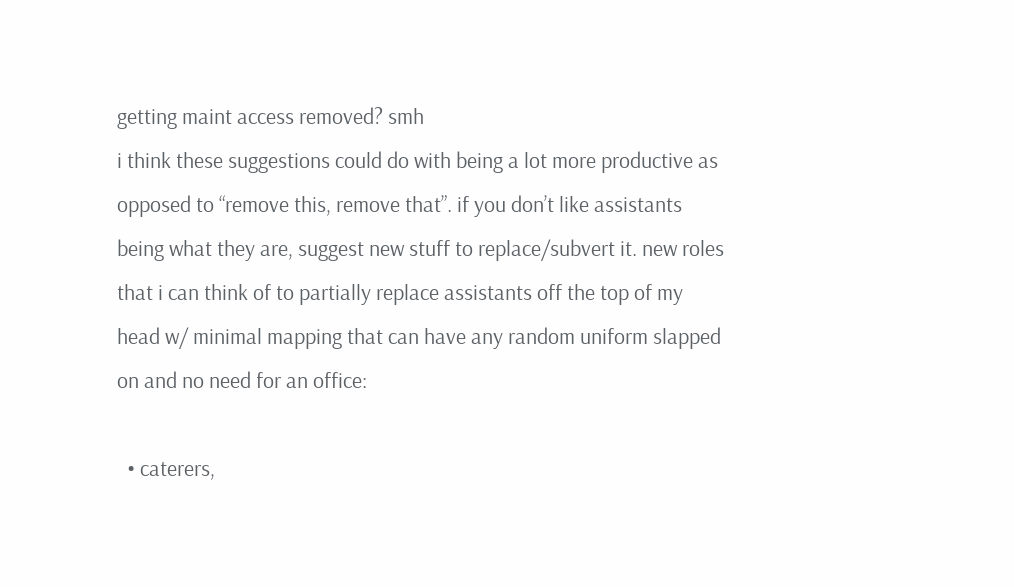getting maint access removed? smh
i think these suggestions could do with being a lot more productive as opposed to “remove this, remove that”. if you don’t like assistants being what they are, suggest new stuff to replace/subvert it. new roles that i can think of to partially replace assistants off the top of my head w/ minimal mapping that can have any random uniform slapped on and no need for an office:

  • caterers,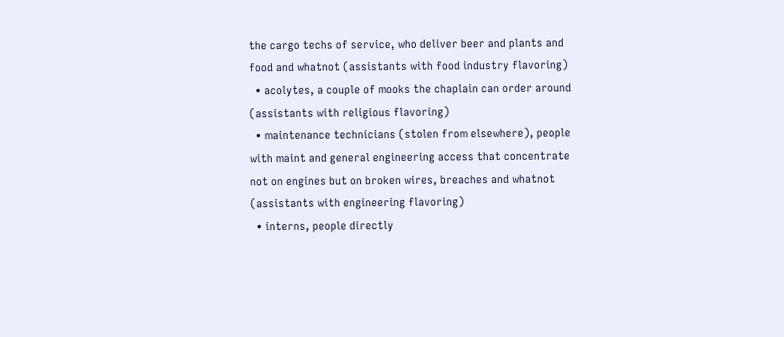the cargo techs of service, who deliver beer and plants and food and whatnot (assistants with food industry flavoring)
  • acolytes, a couple of mooks the chaplain can order around (assistants with religious flavoring)
  • maintenance technicians (stolen from elsewhere), people with maint and general engineering access that concentrate not on engines but on broken wires, breaches and whatnot (assistants with engineering flavoring)
  • interns, people directly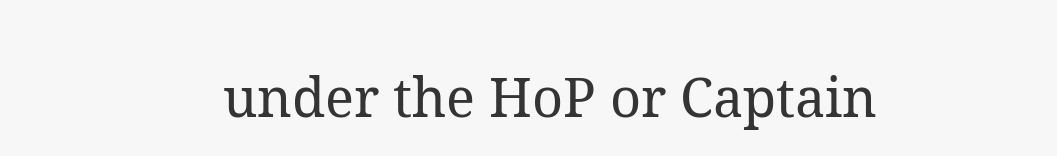under the HoP or Captain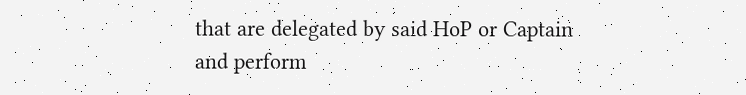that are delegated by said HoP or Captain and perform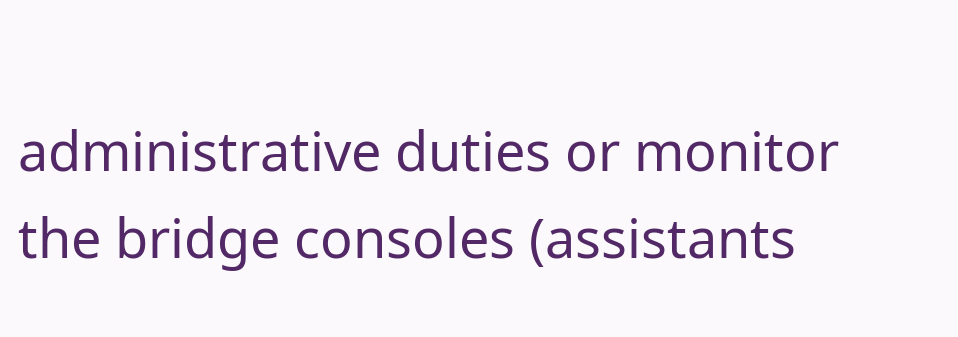administrative duties or monitor the bridge consoles (assistants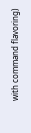with command flavoring)